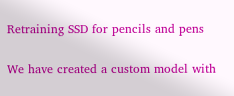Retraining SSD for pencils and pens

We have created a custom model with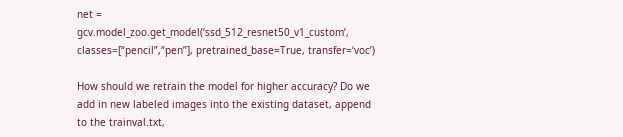net = gcv.model_zoo.get_model(‘ssd_512_resnet50_v1_custom’, classes=[“pencil”,“pen”], pretrained_base=True, transfer=‘voc’)

How should we retrain the model for higher accuracy? Do we add in new labeled images into the existing dataset, append to the trainval.txt,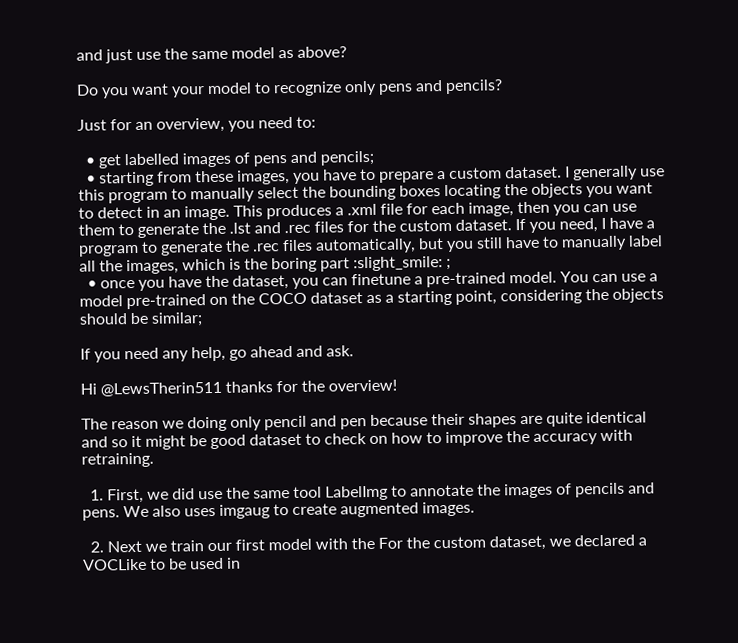and just use the same model as above?

Do you want your model to recognize only pens and pencils?

Just for an overview, you need to:

  • get labelled images of pens and pencils;
  • starting from these images, you have to prepare a custom dataset. I generally use this program to manually select the bounding boxes locating the objects you want to detect in an image. This produces a .xml file for each image, then you can use them to generate the .lst and .rec files for the custom dataset. If you need, I have a program to generate the .rec files automatically, but you still have to manually label all the images, which is the boring part :slight_smile: ;
  • once you have the dataset, you can finetune a pre-trained model. You can use a model pre-trained on the COCO dataset as a starting point, considering the objects should be similar;

If you need any help, go ahead and ask.

Hi @LewsTherin511 thanks for the overview!

The reason we doing only pencil and pen because their shapes are quite identical and so it might be good dataset to check on how to improve the accuracy with retraining.

  1. First, we did use the same tool LabelImg to annotate the images of pencils and pens. We also uses imgaug to create augmented images.

  2. Next we train our first model with the For the custom dataset, we declared a VOCLike to be used in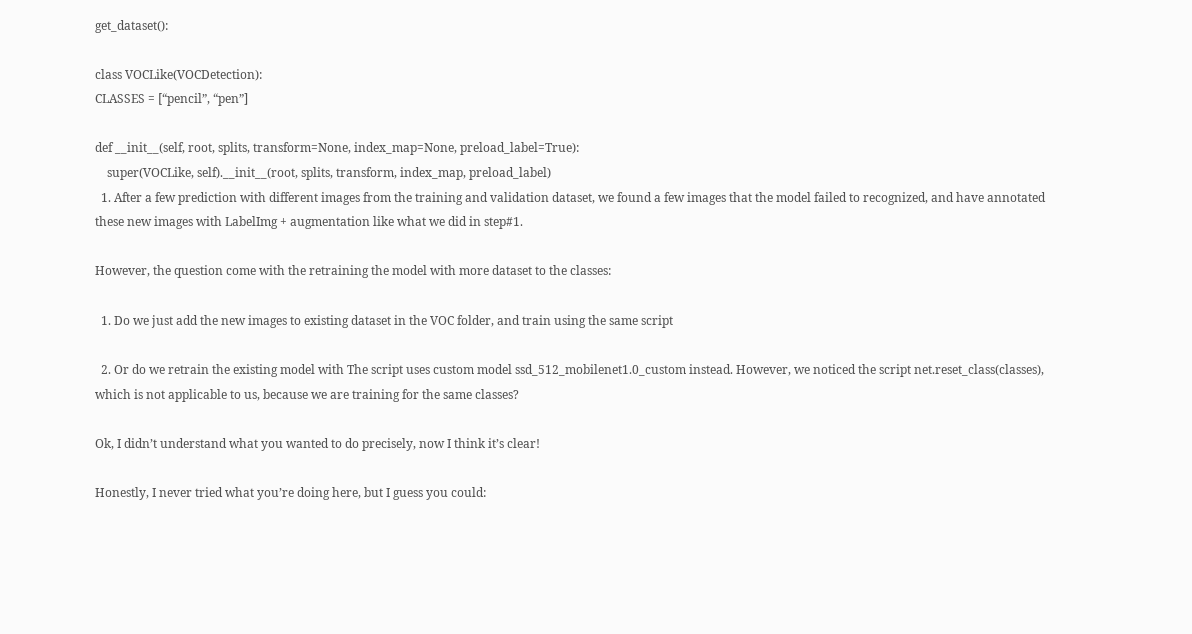get_dataset():

class VOCLike(VOCDetection):
CLASSES = [“pencil”, “pen”]

def __init__(self, root, splits, transform=None, index_map=None, preload_label=True):
    super(VOCLike, self).__init__(root, splits, transform, index_map, preload_label)
  1. After a few prediction with different images from the training and validation dataset, we found a few images that the model failed to recognized, and have annotated these new images with LabelImg + augmentation like what we did in step#1.

However, the question come with the retraining the model with more dataset to the classes:

  1. Do we just add the new images to existing dataset in the VOC folder, and train using the same script

  2. Or do we retrain the existing model with The script uses custom model ssd_512_mobilenet1.0_custom instead. However, we noticed the script net.reset_class(classes), which is not applicable to us, because we are training for the same classes?

Ok, I didn’t understand what you wanted to do precisely, now I think it’s clear!

Honestly, I never tried what you’re doing here, but I guess you could: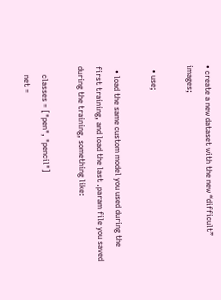• create a new dataset with the new “difficult” images;

  • use;

  • load the same custom model you used during the first training, and load the last .param file you saved during the training, something like:

    classes = ["pen", "pencil"]
    net =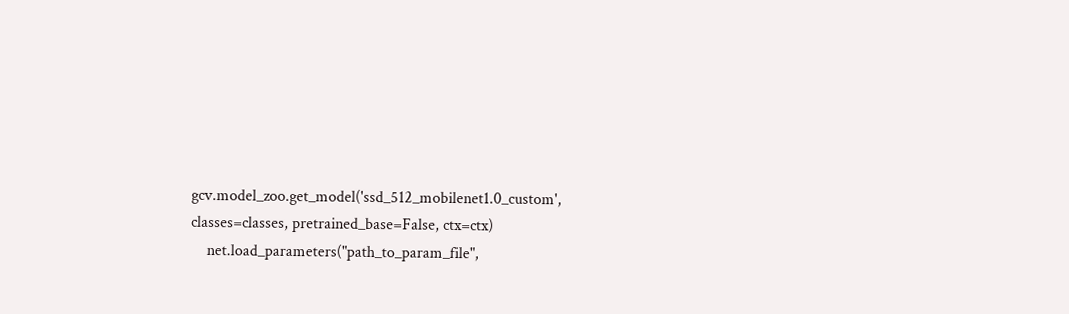gcv.model_zoo.get_model('ssd_512_mobilenet1.0_custom', classes=classes, pretrained_base=False, ctx=ctx)
    net.load_parameters("path_to_param_file",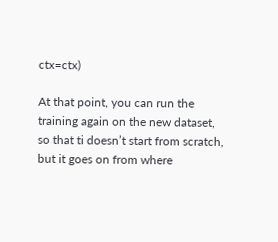ctx=ctx)

At that point, you can run the training again on the new dataset, so that ti doesn’t start from scratch, but it goes on from where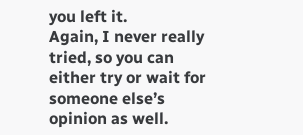you left it.
Again, I never really tried, so you can either try or wait for someone else’s opinion as well.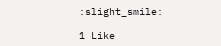:slight_smile:

1 Like